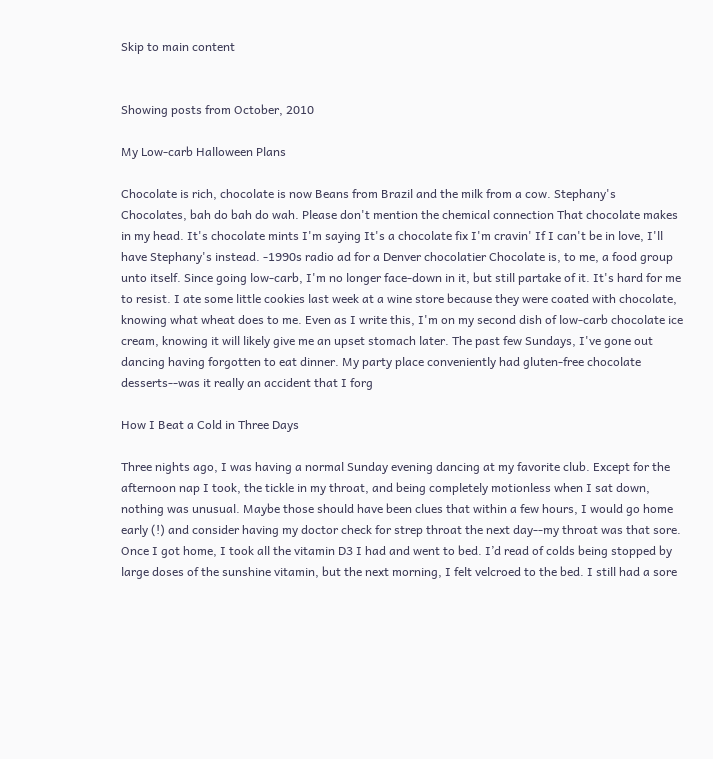Skip to main content


Showing posts from October, 2010

My Low-carb Halloween Plans

Chocolate is rich, chocolate is now Beans from Brazil and the milk from a cow. Stephany's Chocolates, bah do bah do wah. Please don't mention the chemical connection That chocolate makes in my head. It's chocolate mints I'm saying It's a chocolate fix I'm cravin' If I can't be in love, I'll have Stephany's instead. -1990s radio ad for a Denver chocolatier Chocolate is, to me, a food group unto itself. Since going low-carb, I'm no longer face-down in it, but still partake of it. It's hard for me to resist. I ate some little cookies last week at a wine store because they were coated with chocolate, knowing what wheat does to me. Even as I write this, I'm on my second dish of low-carb chocolate ice cream, knowing it will likely give me an upset stomach later. The past few Sundays, I've gone out dancing having forgotten to eat dinner. My party place conveniently had gluten-free chocolate desserts--was it really an accident that I forg

How I Beat a Cold in Three Days

Three nights ago, I was having a normal Sunday evening dancing at my favorite club. Except for the afternoon nap I took, the tickle in my throat, and being completely motionless when I sat down, nothing was unusual. Maybe those should have been clues that within a few hours, I would go home early (!) and consider having my doctor check for strep throat the next day--my throat was that sore. Once I got home, I took all the vitamin D3 I had and went to bed. I’d read of colds being stopped by large doses of the sunshine vitamin, but the next morning, I felt velcroed to the bed. I still had a sore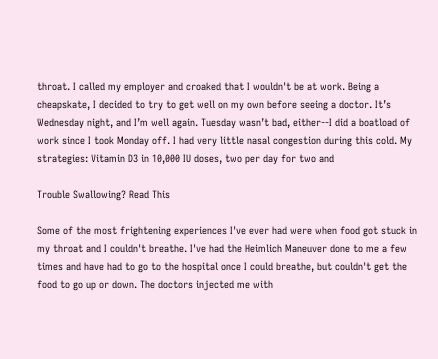throat. I called my employer and croaked that I wouldn't be at work. Being a cheapskate, I decided to try to get well on my own before seeing a doctor. It’s Wednesday night, and I’m well again. Tuesday wasn’t bad, either--I did a boatload of work since I took Monday off. I had very little nasal congestion during this cold. My strategies: Vitamin D3 in 10,000 IU doses, two per day for two and

Trouble Swallowing? Read This

Some of the most frightening experiences I've ever had were when food got stuck in my throat and I couldn't breathe. I've had the Heimlich Maneuver done to me a few times and have had to go to the hospital once I could breathe, but couldn't get the food to go up or down. The doctors injected me with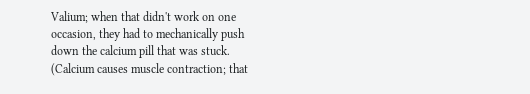Valium; when that didn't work on one occasion, they had to mechanically push down the calcium pill that was stuck. (Calcium causes muscle contraction; that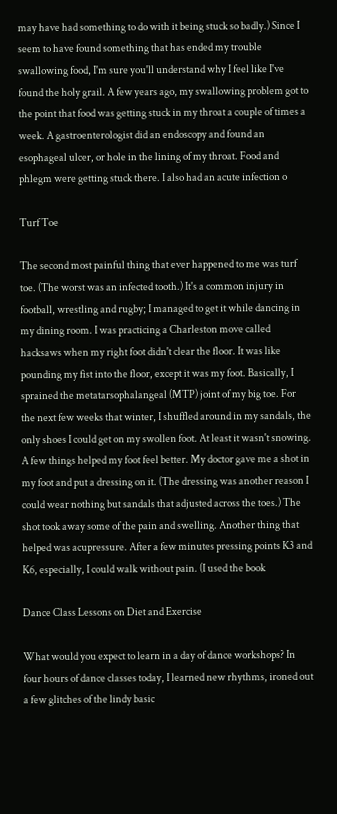may have had something to do with it being stuck so badly.) Since I seem to have found something that has ended my trouble swallowing food, I'm sure you'll understand why I feel like I've found the holy grail. A few years ago, my swallowing problem got to the point that food was getting stuck in my throat a couple of times a week. A gastroenterologist did an endoscopy and found an esophageal ulcer, or hole in the lining of my throat. Food and phlegm were getting stuck there. I also had an acute infection o

Turf Toe

The second most painful thing that ever happened to me was turf toe. (The worst was an infected tooth.) It's a common injury in football, wrestling and rugby; I managed to get it while dancing in my dining room. I was practicing a Charleston move called hacksaws when my right foot didn't clear the floor. It was like pounding my fist into the floor, except it was my foot. Basically, I sprained the metatarsophalangeal (MTP) joint of my big toe. For the next few weeks that winter, I shuffled around in my sandals, the only shoes I could get on my swollen foot. At least it wasn't snowing. A few things helped my foot feel better. My doctor gave me a shot in my foot and put a dressing on it. (The dressing was another reason I could wear nothing but sandals that adjusted across the toes.) The shot took away some of the pain and swelling. Another thing that helped was acupressure. After a few minutes pressing points K3 and K6, especially, I could walk without pain. (I used the book

Dance Class Lessons on Diet and Exercise

What would you expect to learn in a day of dance workshops? In four hours of dance classes today, I learned new rhythms, ironed out a few glitches of the lindy basic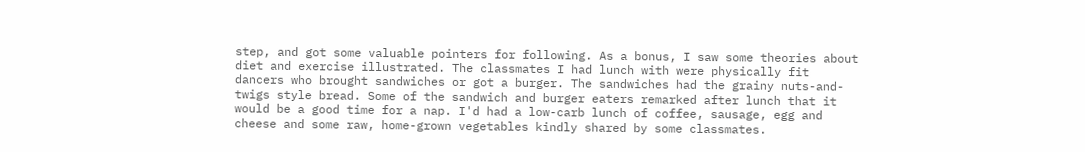step, and got some valuable pointers for following. As a bonus, I saw some theories about diet and exercise illustrated. The classmates I had lunch with were physically fit dancers who brought sandwiches or got a burger. The sandwiches had the grainy nuts-and-twigs style bread. Some of the sandwich and burger eaters remarked after lunch that it would be a good time for a nap. I'd had a low-carb lunch of coffee, sausage, egg and cheese and some raw, home-grown vegetables kindly shared by some classmates.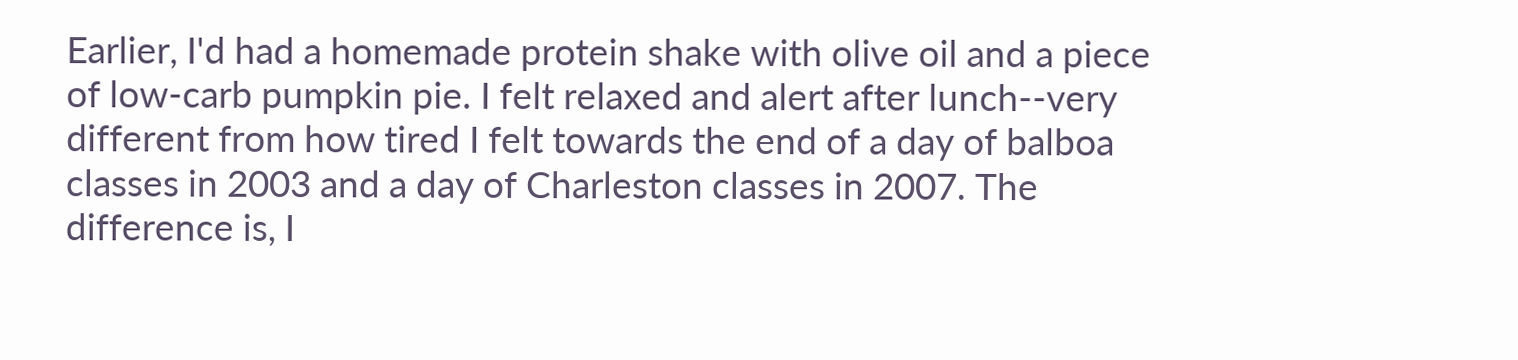Earlier, I'd had a homemade protein shake with olive oil and a piece of low-carb pumpkin pie. I felt relaxed and alert after lunch--very different from how tired I felt towards the end of a day of balboa classes in 2003 and a day of Charleston classes in 2007. The difference is, I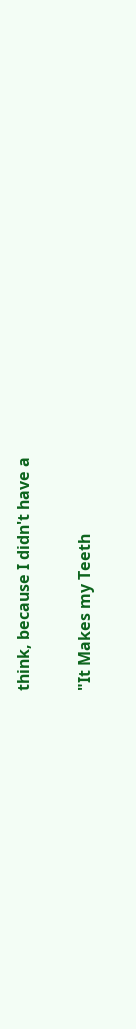think, because I didn't have a

"It Makes my Teeth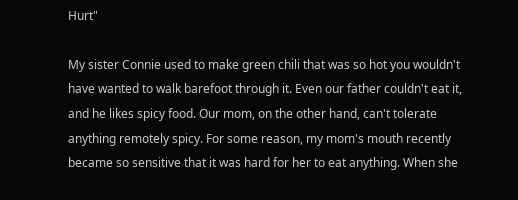Hurt"

My sister Connie used to make green chili that was so hot you wouldn't have wanted to walk barefoot through it. Even our father couldn't eat it, and he likes spicy food. Our mom, on the other hand, can't tolerate anything remotely spicy. For some reason, my mom's mouth recently became so sensitive that it was hard for her to eat anything. When she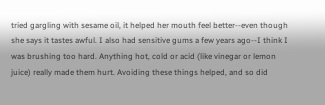tried gargling with sesame oil, it helped her mouth feel better--even though she says it tastes awful. I also had sensitive gums a few years ago--I think I was brushing too hard. Anything hot, cold or acid (like vinegar or lemon juice) really made them hurt. Avoiding these things helped, and so did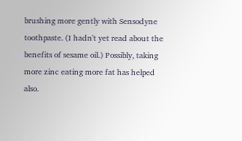brushing more gently with Sensodyne toothpaste. (I hadn't yet read about the benefits of sesame oil.) Possibly, taking more zinc eating more fat has helped also.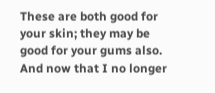These are both good for your skin; they may be good for your gums also. And now that I no longer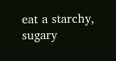eat a starchy, sugary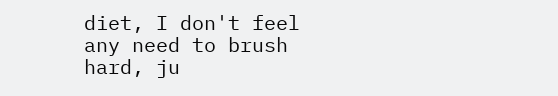diet, I don't feel any need to brush hard, ju